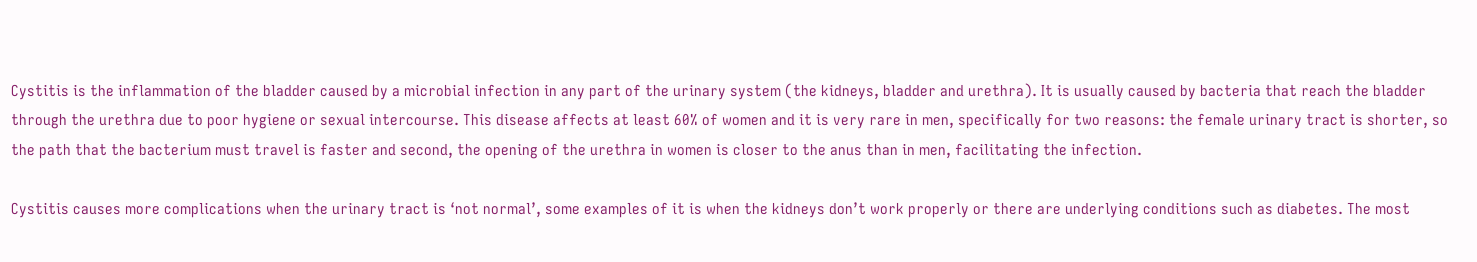Cystitis is the inflammation of the bladder caused by a microbial infection in any part of the urinary system (the kidneys, bladder and urethra). It is usually caused by bacteria that reach the bladder through the urethra due to poor hygiene or sexual intercourse. This disease affects at least 60% of women and it is very rare in men, specifically for two reasons: the female urinary tract is shorter, so the path that the bacterium must travel is faster and second, the opening of the urethra in women is closer to the anus than in men, facilitating the infection.

Cystitis causes more complications when the urinary tract is ‘not normal’, some examples of it is when the kidneys don’t work properly or there are underlying conditions such as diabetes. The most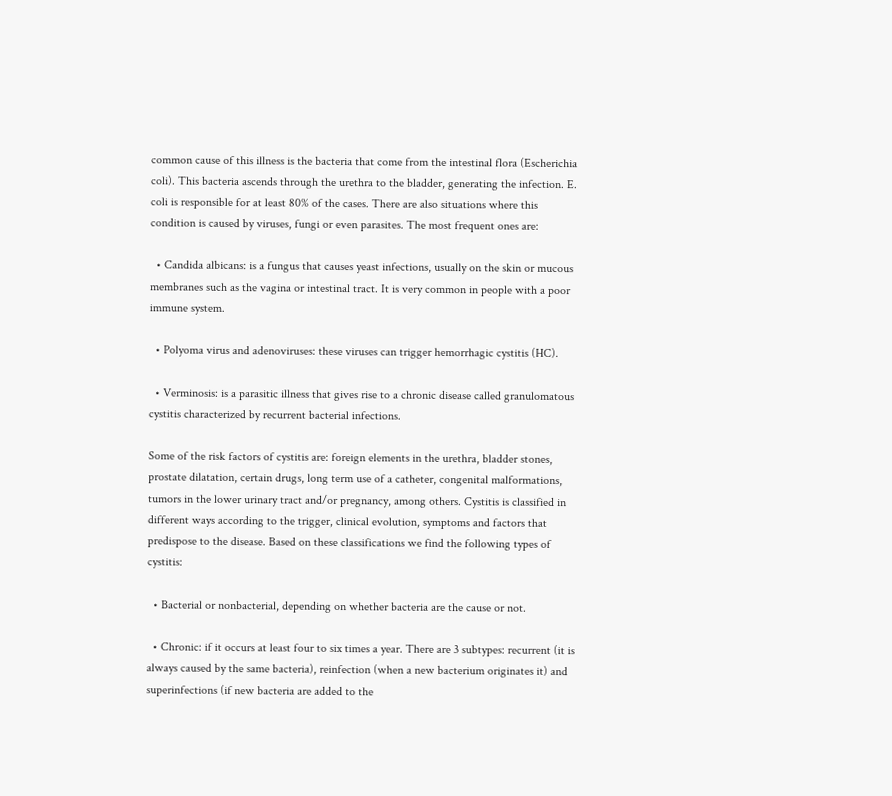common cause of this illness is the bacteria that come from the intestinal flora (Escherichia coli). This bacteria ascends through the urethra to the bladder, generating the infection. E. coli is responsible for at least 80% of the cases. There are also situations where this condition is caused by viruses, fungi or even parasites. The most frequent ones are:

  • Candida albicans: is a fungus that causes yeast infections, usually on the skin or mucous membranes such as the vagina or intestinal tract. It is very common in people with a poor immune system.

  • Polyoma virus and adenoviruses: these viruses can trigger hemorrhagic cystitis (HC).

  • Verminosis: is a parasitic illness that gives rise to a chronic disease called granulomatous cystitis characterized by recurrent bacterial infections.

Some of the risk factors of cystitis are: foreign elements in the urethra, bladder stones, prostate dilatation, certain drugs, long term use of a catheter, congenital malformations, tumors in the lower urinary tract and/or pregnancy, among others. Cystitis is classified in different ways according to the trigger, clinical evolution, symptoms and factors that predispose to the disease. Based on these classifications we find the following types of cystitis:

  • Bacterial or nonbacterial, depending on whether bacteria are the cause or not.

  • Chronic: if it occurs at least four to six times a year. There are 3 subtypes: recurrent (it is always caused by the same bacteria), reinfection (when a new bacterium originates it) and superinfections (if new bacteria are added to the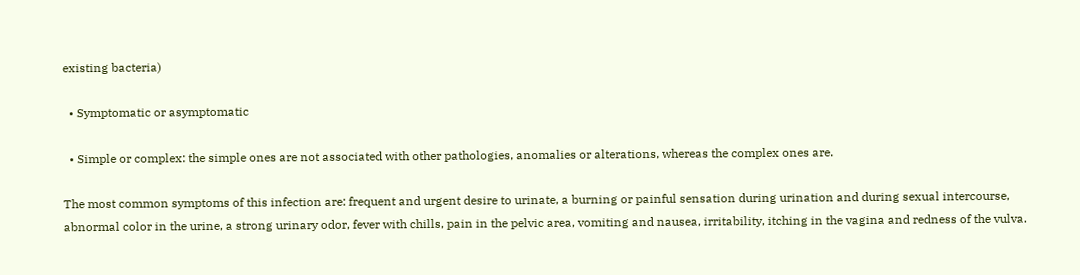existing bacteria)

  • Symptomatic or asymptomatic

  • Simple or complex: the simple ones are not associated with other pathologies, anomalies or alterations, whereas the complex ones are.

The most common symptoms of this infection are: frequent and urgent desire to urinate, a burning or painful sensation during urination and during sexual intercourse, abnormal color in the urine, a strong urinary odor, fever with chills, pain in the pelvic area, vomiting and nausea, irritability, itching in the vagina and redness of the vulva.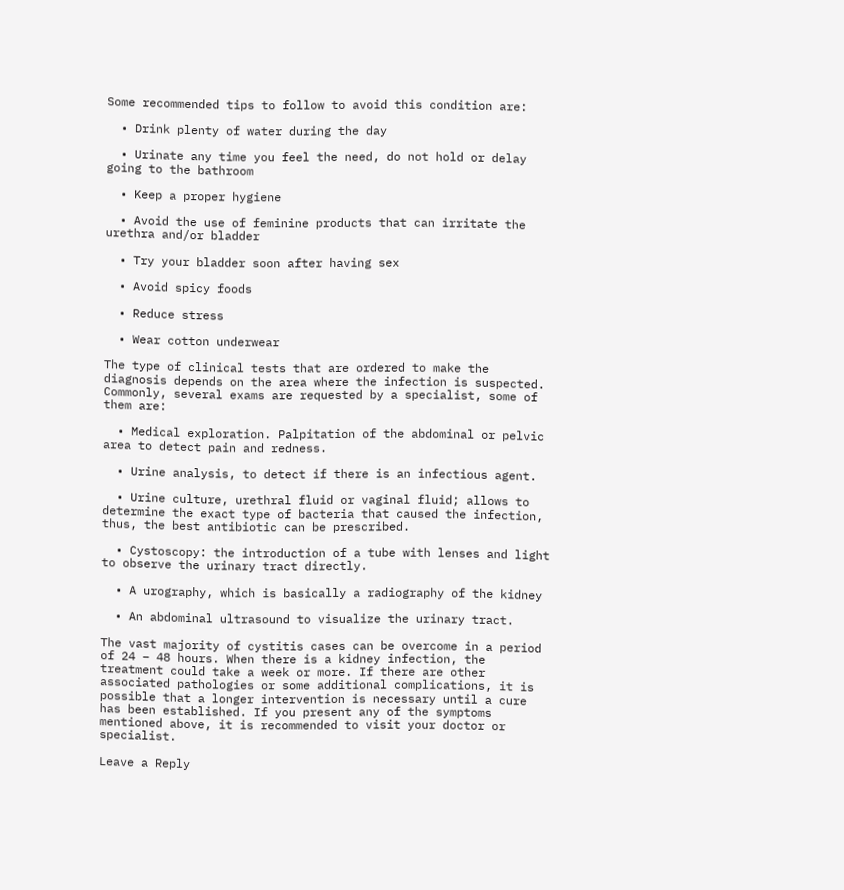Some recommended tips to follow to avoid this condition are:

  • Drink plenty of water during the day

  • Urinate any time you feel the need, do not hold or delay going to the bathroom

  • Keep a proper hygiene

  • Avoid the use of feminine products that can irritate the urethra and/or bladder

  • Try your bladder soon after having sex

  • Avoid spicy foods

  • Reduce stress

  • Wear cotton underwear

The type of clinical tests that are ordered to make the diagnosis depends on the area where the infection is suspected. Commonly, several exams are requested by a specialist, some of them are:

  • Medical exploration. Palpitation of the abdominal or pelvic area to detect pain and redness.

  • Urine analysis, to detect if there is an infectious agent.

  • Urine culture, urethral fluid or vaginal fluid; allows to determine the exact type of bacteria that caused the infection, thus, the best antibiotic can be prescribed.

  • Cystoscopy: the introduction of a tube with lenses and light to observe the urinary tract directly.

  • A urography, which is basically a radiography of the kidney

  • An abdominal ultrasound to visualize the urinary tract.

The vast majority of cystitis cases can be overcome in a period of 24 – 48 hours. When there is a kidney infection, the treatment could take a week or more. If there are other associated pathologies or some additional complications, it is possible that a longer intervention is necessary until a cure has been established. If you present any of the symptoms mentioned above, it is recommended to visit your doctor or specialist.

Leave a Reply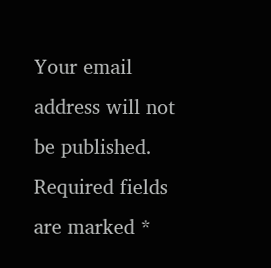Your email address will not be published. Required fields are marked *